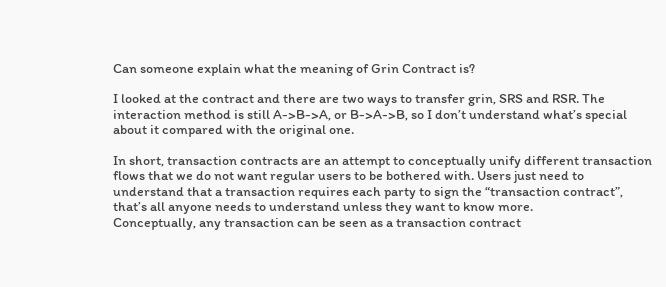Can someone explain what the meaning of Grin Contract is?

I looked at the contract and there are two ways to transfer grin, SRS and RSR. The interaction method is still A->B->A, or B->A->B, so I don’t understand what’s special about it compared with the original one.

In short, transaction contracts are an attempt to conceptually unify different transaction flows that we do not want regular users to be bothered with. Users just need to understand that a transaction requires each party to sign the “transaction contract”, that’s all anyone needs to understand unless they want to know more.
Conceptually, any transaction can be seen as a transaction contract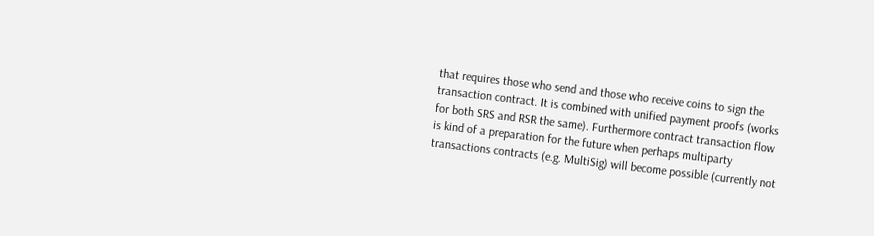that requires those who send and those who receive coins to sign the transaction contract. It is combined with unified payment proofs (works for both SRS and RSR the same). Furthermore contract transaction flow is kind of a preparation for the future when perhaps multiparty transactions contracts (e.g. MultiSig) will become possible (currently not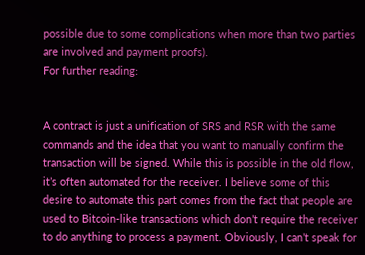possible due to some complications when more than two parties are involved and payment proofs).
For further reading:


A contract is just a unification of SRS and RSR with the same commands and the idea that you want to manually confirm the transaction will be signed. While this is possible in the old flow, it’s often automated for the receiver. I believe some of this desire to automate this part comes from the fact that people are used to Bitcoin-like transactions which don’t require the receiver to do anything to process a payment. Obviously, I can’t speak for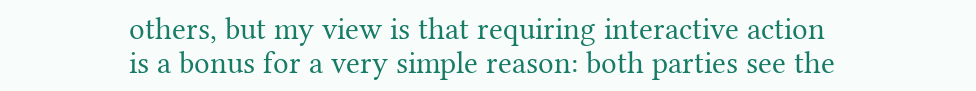others, but my view is that requiring interactive action is a bonus for a very simple reason: both parties see the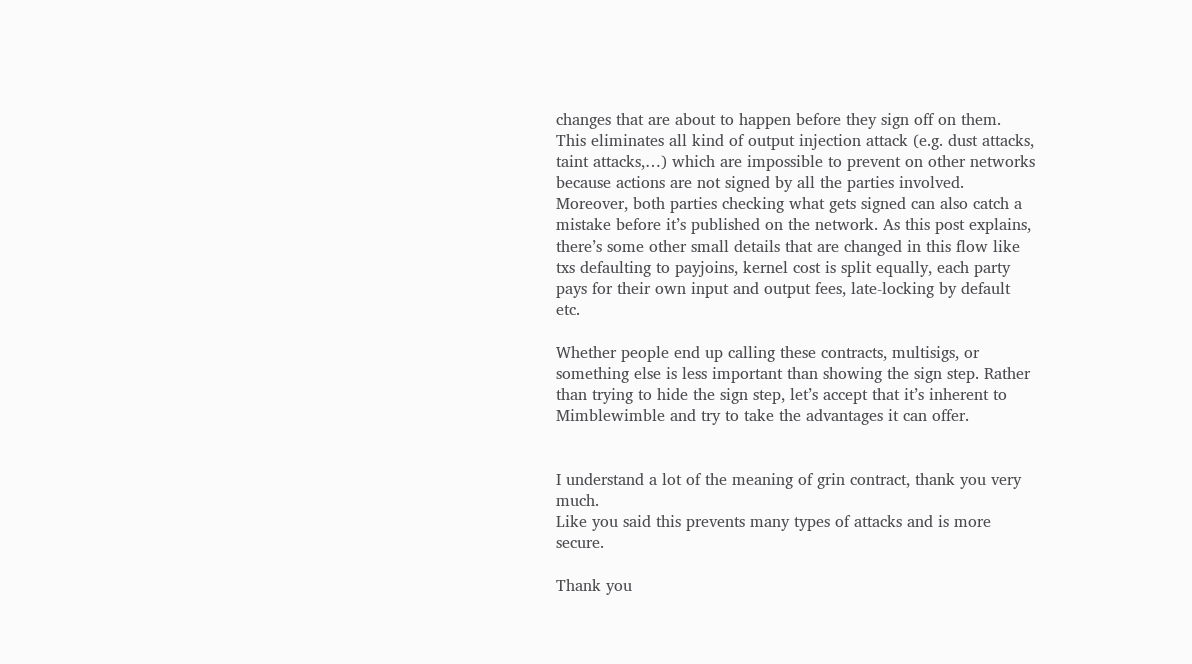changes that are about to happen before they sign off on them. This eliminates all kind of output injection attack (e.g. dust attacks, taint attacks,…) which are impossible to prevent on other networks because actions are not signed by all the parties involved. Moreover, both parties checking what gets signed can also catch a mistake before it’s published on the network. As this post explains, there’s some other small details that are changed in this flow like txs defaulting to payjoins, kernel cost is split equally, each party pays for their own input and output fees, late-locking by default etc.

Whether people end up calling these contracts, multisigs, or something else is less important than showing the sign step. Rather than trying to hide the sign step, let’s accept that it’s inherent to Mimblewimble and try to take the advantages it can offer.


I understand a lot of the meaning of grin contract, thank you very much.
Like you said this prevents many types of attacks and is more secure.

Thank you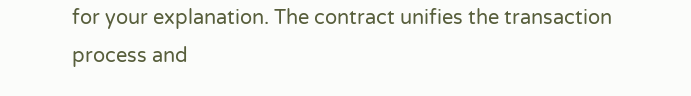for your explanation. The contract unifies the transaction process and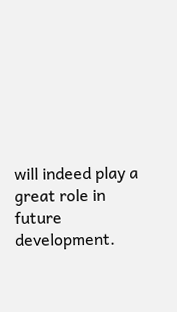will indeed play a great role in future development.